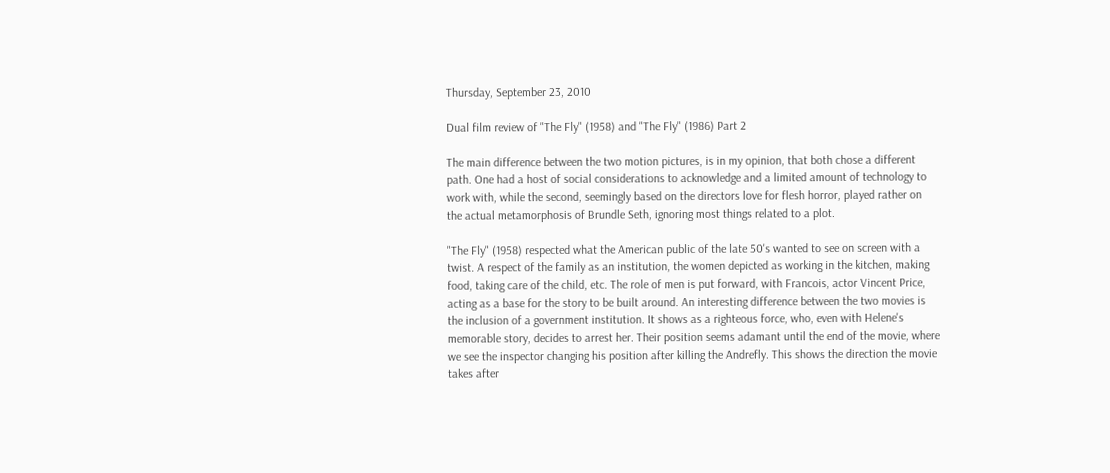Thursday, September 23, 2010

Dual film review of "The Fly" (1958) and "The Fly" (1986) Part 2

The main difference between the two motion pictures, is in my opinion, that both chose a different path. One had a host of social considerations to acknowledge and a limited amount of technology to work with, while the second, seemingly based on the directors love for flesh horror, played rather on the actual metamorphosis of Brundle Seth, ignoring most things related to a plot.

"The Fly" (1958) respected what the American public of the late 50's wanted to see on screen with a twist. A respect of the family as an institution, the women depicted as working in the kitchen, making food, taking care of the child, etc. The role of men is put forward, with Francois, actor Vincent Price, acting as a base for the story to be built around. An interesting difference between the two movies is the inclusion of a government institution. It shows as a righteous force, who, even with Helene's memorable story, decides to arrest her. Their position seems adamant until the end of the movie, where we see the inspector changing his position after killing the Andrefly. This shows the direction the movie takes after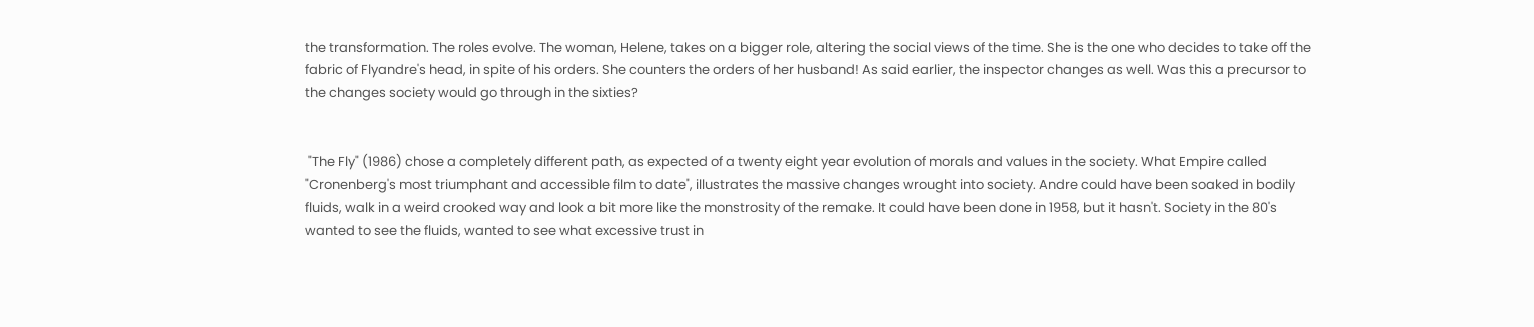the transformation. The roles evolve. The woman, Helene, takes on a bigger role, altering the social views of the time. She is the one who decides to take off the fabric of Flyandre's head, in spite of his orders. She counters the orders of her husband! As said earlier, the inspector changes as well. Was this a precursor to the changes society would go through in the sixties?


 "The Fly" (1986) chose a completely different path, as expected of a twenty eight year evolution of morals and values in the society. What Empire called "Cronenberg's most triumphant and accessible film to date", illustrates the massive changes wrought into society. Andre could have been soaked in bodily fluids, walk in a weird crooked way and look a bit more like the monstrosity of the remake. It could have been done in 1958, but it hasn't. Society in the 80's wanted to see the fluids, wanted to see what excessive trust in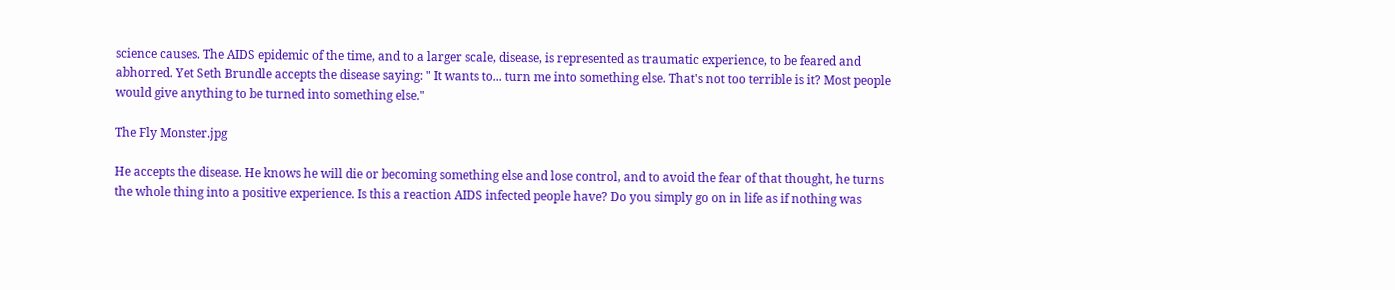science causes. The AIDS epidemic of the time, and to a larger scale, disease, is represented as traumatic experience, to be feared and abhorred. Yet Seth Brundle accepts the disease saying: " It wants to... turn me into something else. That's not too terrible is it? Most people would give anything to be turned into something else."

The Fly Monster.jpg

He accepts the disease. He knows he will die or becoming something else and lose control, and to avoid the fear of that thought, he turns the whole thing into a positive experience. Is this a reaction AIDS infected people have? Do you simply go on in life as if nothing was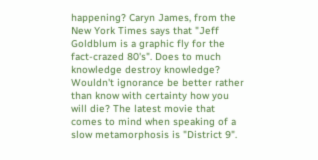happening? Caryn James, from the New York Times says that "Jeff Goldblum is a graphic fly for the fact-crazed 80's". Does to much knowledge destroy knowledge? Wouldn't ignorance be better rather than know with certainty how you will die? The latest movie that comes to mind when speaking of a slow metamorphosis is "District 9".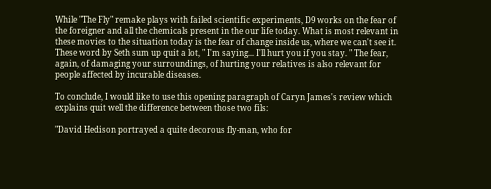While "The Fly" remake plays with failed scientific experiments, D9 works on the fear of the foreigner and all the chemicals present in the our life today. What is most relevant in these movies to the situation today is the fear of change inside us, where we can't see it. These word by Seth sum up quit a lot, " I'm saying... I'll hurt you if you stay. " The fear, again, of damaging your surroundings, of hurting your relatives is also relevant for people affected by incurable diseases.

To conclude, I would like to use this opening paragraph of Caryn James's review which explains quit well the difference between those two fils:

"David Hedison portrayed a quite decorous fly-man, who for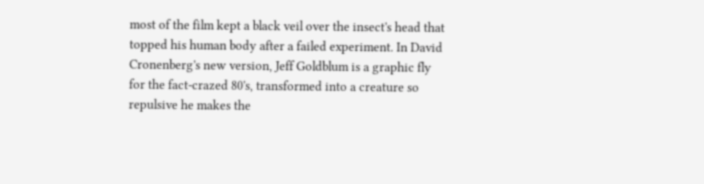most of the film kept a black veil over the insect's head that topped his human body after a failed experiment. In David Cronenberg's new version, Jeff Goldblum is a graphic fly for the fact-crazed 80's, transformed into a creature so repulsive he makes the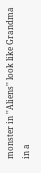monster in ''Aliens'' look like Grandma in a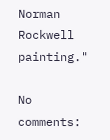Norman Rockwell painting."

No comments: